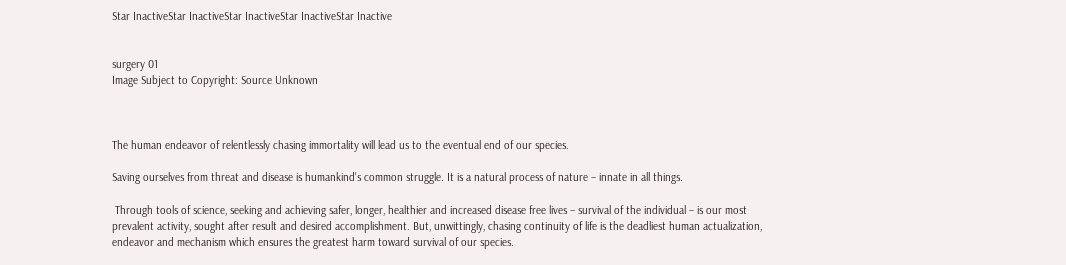Star InactiveStar InactiveStar InactiveStar InactiveStar Inactive


surgery 01
Image Subject to Copyright: Source Unknown



The human endeavor of relentlessly chasing immortality will lead us to the eventual end of our species.

Saving ourselves from threat and disease is humankind's common struggle. It is a natural process of nature – innate in all things.

 Through tools of science, seeking and achieving safer, longer, healthier and increased disease free lives – survival of the individual – is our most prevalent activity, sought after result and desired accomplishment. But, unwittingly, chasing continuity of life is the deadliest human actualization, endeavor and mechanism which ensures the greatest harm toward survival of our species.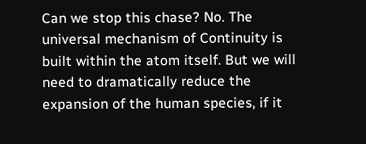Can we stop this chase? No. The universal mechanism of Continuity is built within the atom itself. But we will need to dramatically reduce the expansion of the human species, if it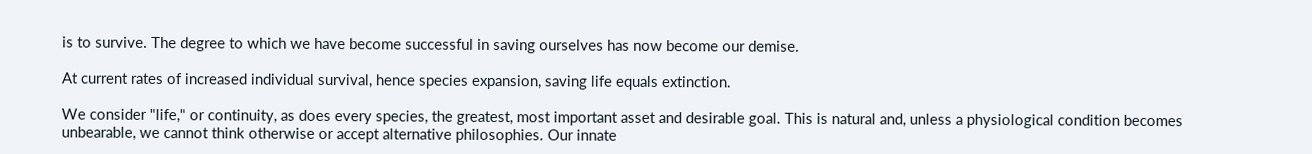is to survive. The degree to which we have become successful in saving ourselves has now become our demise.

At current rates of increased individual survival, hence species expansion, saving life equals extinction.

We consider "life," or continuity, as does every species, the greatest, most important asset and desirable goal. This is natural and, unless a physiological condition becomes unbearable, we cannot think otherwise or accept alternative philosophies. Our innate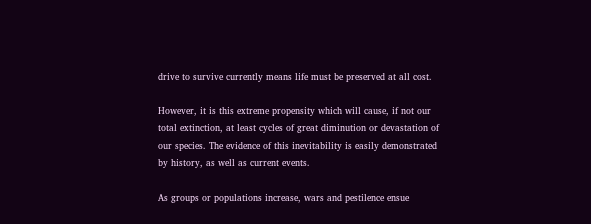drive to survive currently means life must be preserved at all cost.

However, it is this extreme propensity which will cause, if not our total extinction, at least cycles of great diminution or devastation of our species. The evidence of this inevitability is easily demonstrated by history, as well as current events.

As groups or populations increase, wars and pestilence ensue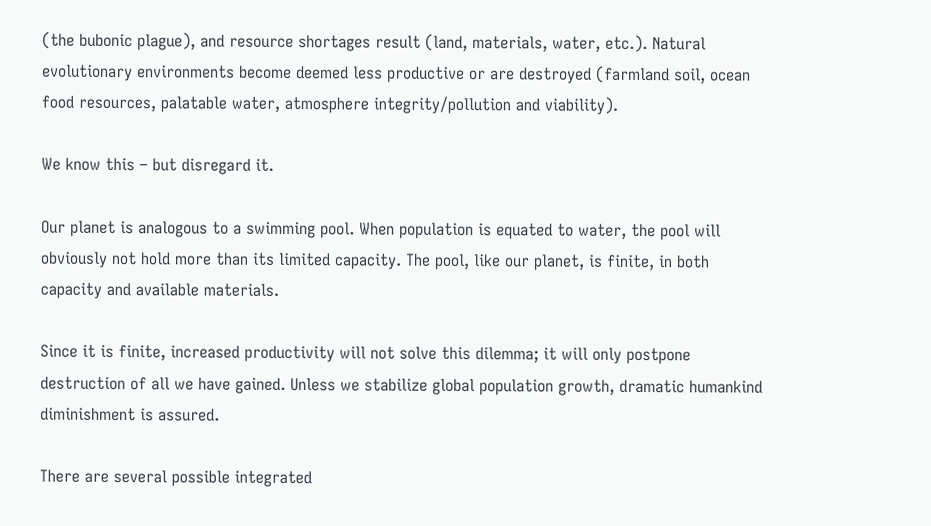(the bubonic plague), and resource shortages result (land, materials, water, etc.). Natural evolutionary environments become deemed less productive or are destroyed (farmland soil, ocean food resources, palatable water, atmosphere integrity/pollution and viability).

We know this – but disregard it.

Our planet is analogous to a swimming pool. When population is equated to water, the pool will obviously not hold more than its limited capacity. The pool, like our planet, is finite, in both capacity and available materials.

Since it is finite, increased productivity will not solve this dilemma; it will only postpone destruction of all we have gained. Unless we stabilize global population growth, dramatic humankind diminishment is assured.

There are several possible integrated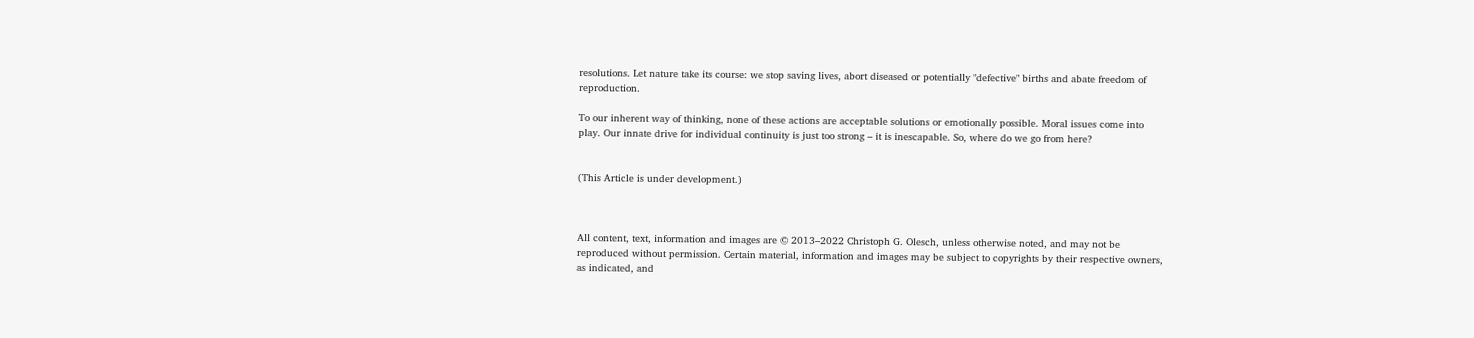resolutions. Let nature take its course: we stop saving lives, abort diseased or potentially "defective" births and abate freedom of reproduction.

To our inherent way of thinking, none of these actions are acceptable solutions or emotionally possible. Moral issues come into play. Our innate drive for individual continuity is just too strong – it is inescapable. So, where do we go from here?


(This Article is under development.)



All content, text, information and images are © 2013–2022 Christoph G. Olesch, unless otherwise noted, and may not be reproduced without permission. Certain material, information and images may be subject to copyrights by their respective owners, as indicated, and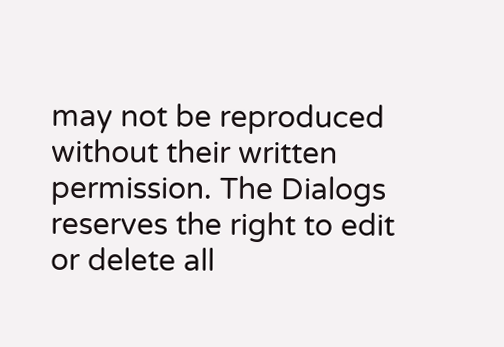may not be reproduced without their written permission. The Dialogs reserves the right to edit or delete all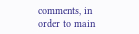comments, in order to main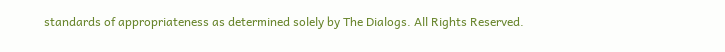standards of appropriateness as determined solely by The Dialogs. All Rights Reserved.